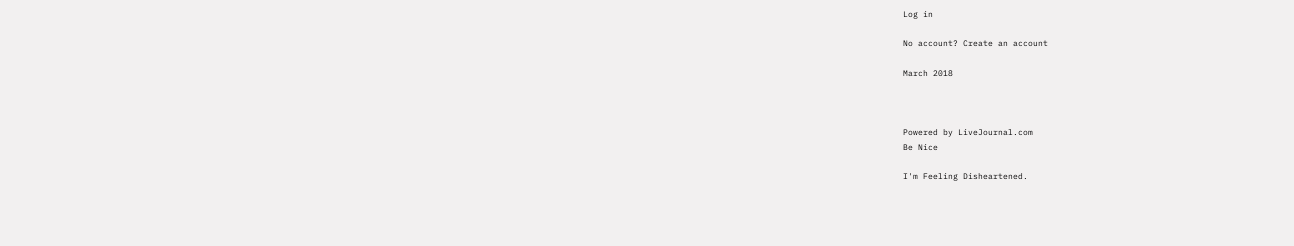Log in

No account? Create an account

March 2018



Powered by LiveJournal.com
Be Nice

I'm Feeling Disheartened.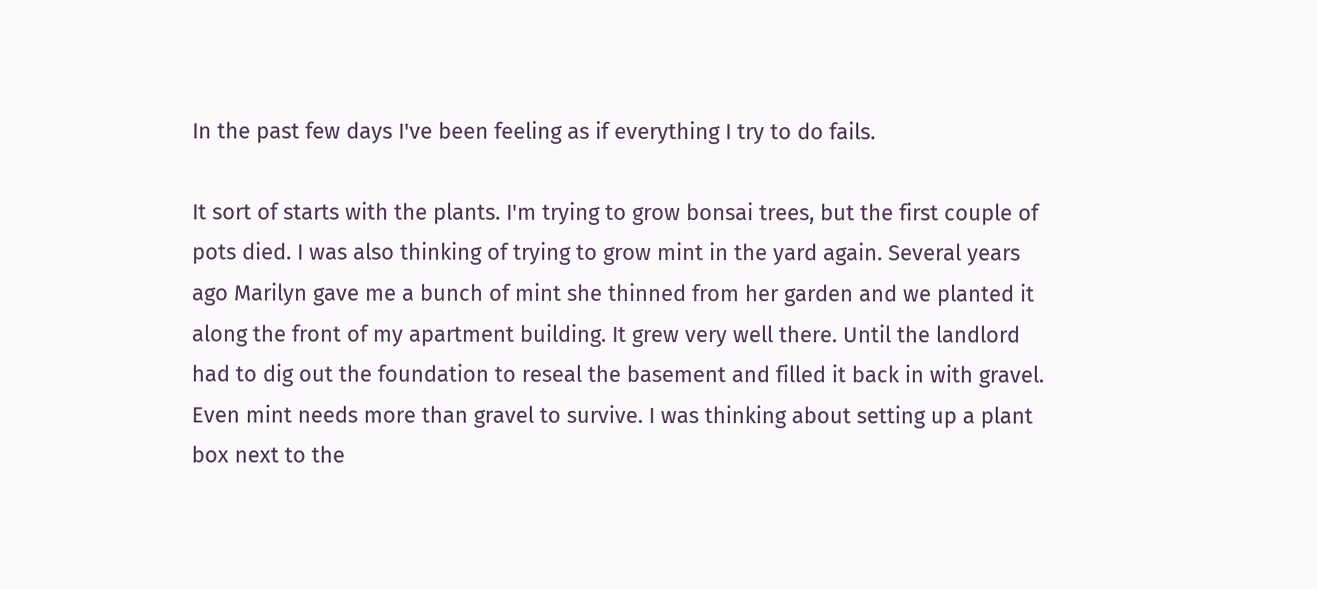In the past few days I've been feeling as if everything I try to do fails.

It sort of starts with the plants. I'm trying to grow bonsai trees, but the first couple of pots died. I was also thinking of trying to grow mint in the yard again. Several years ago Marilyn gave me a bunch of mint she thinned from her garden and we planted it along the front of my apartment building. It grew very well there. Until the landlord had to dig out the foundation to reseal the basement and filled it back in with gravel. Even mint needs more than gravel to survive. I was thinking about setting up a plant box next to the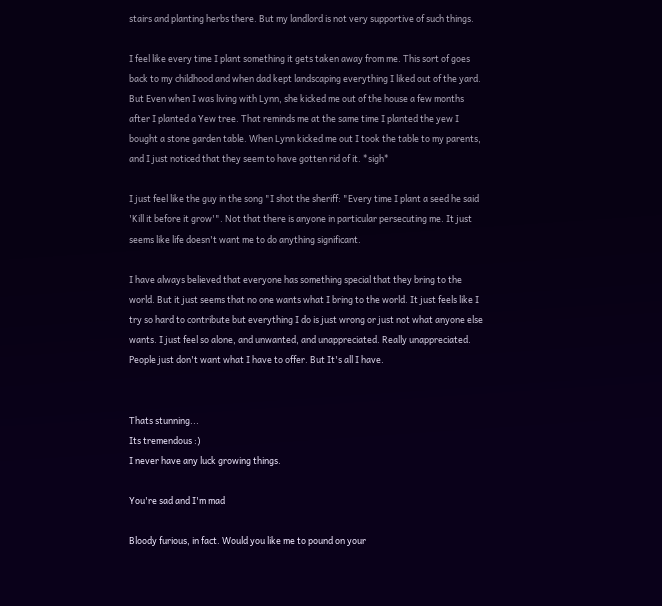stairs and planting herbs there. But my landlord is not very supportive of such things.

I feel like every time I plant something it gets taken away from me. This sort of goes back to my childhood and when dad kept landscaping everything I liked out of the yard. But Even when I was living with Lynn, she kicked me out of the house a few months after I planted a Yew tree. That reminds me at the same time I planted the yew I bought a stone garden table. When Lynn kicked me out I took the table to my parents, and I just noticed that they seem to have gotten rid of it. *sigh*

I just feel like the guy in the song "I shot the sheriff: "Every time I plant a seed he said 'Kill it before it grow'". Not that there is anyone in particular persecuting me. It just seems like life doesn't want me to do anything significant.

I have always believed that everyone has something special that they bring to the world. But it just seems that no one wants what I bring to the world. It just feels like I try so hard to contribute but everything I do is just wrong or just not what anyone else wants. I just feel so alone, and unwanted, and unappreciated. Really unappreciated. People just don't want what I have to offer. But It's all I have.


Thats stunning...
Its tremendous :)
I never have any luck growing things.

You're sad and I'm mad

Bloody furious, in fact. Would you like me to pound on your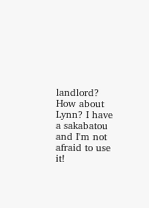landlord? How about Lynn? I have a sakabatou and I'm not afraid to use it!